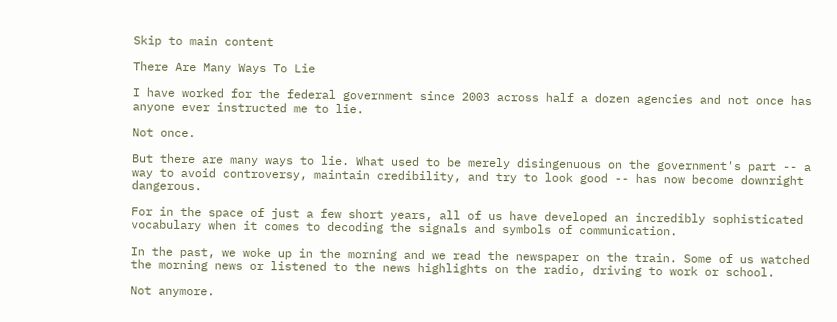Skip to main content

There Are Many Ways To Lie

I have worked for the federal government since 2003 across half a dozen agencies and not once has anyone ever instructed me to lie.

Not once.

But there are many ways to lie. What used to be merely disingenuous on the government's part -- a way to avoid controversy, maintain credibility, and try to look good -- has now become downright dangerous.

For in the space of just a few short years, all of us have developed an incredibly sophisticated vocabulary when it comes to decoding the signals and symbols of communication.

In the past, we woke up in the morning and we read the newspaper on the train. Some of us watched the morning news or listened to the news highlights on the radio, driving to work or school.

Not anymore.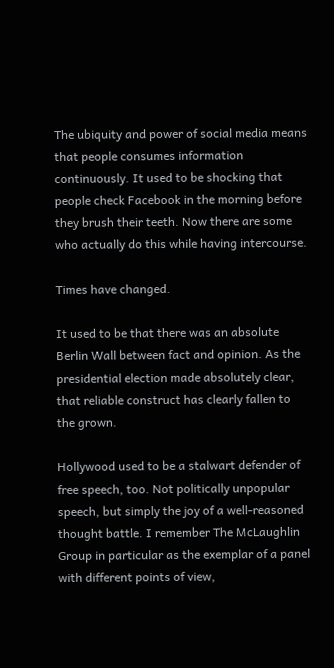The ubiquity and power of social media means that people consumes information continuously. It used to be shocking that people check Facebook in the morning before they brush their teeth. Now there are some who actually do this while having intercourse.

Times have changed.

It used to be that there was an absolute Berlin Wall between fact and opinion. As the presidential election made absolutely clear, that reliable construct has clearly fallen to the grown.

Hollywood used to be a stalwart defender of free speech, too. Not politically unpopular speech, but simply the joy of a well-reasoned thought battle. I remember The McLaughlin Group in particular as the exemplar of a panel with different points of view,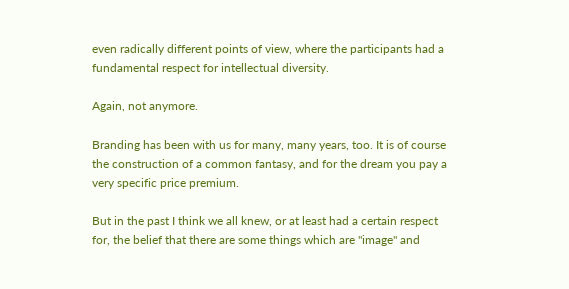even radically different points of view, where the participants had a fundamental respect for intellectual diversity.

Again, not anymore.

Branding has been with us for many, many years, too. It is of course the construction of a common fantasy, and for the dream you pay a very specific price premium.

But in the past I think we all knew, or at least had a certain respect for, the belief that there are some things which are "image" and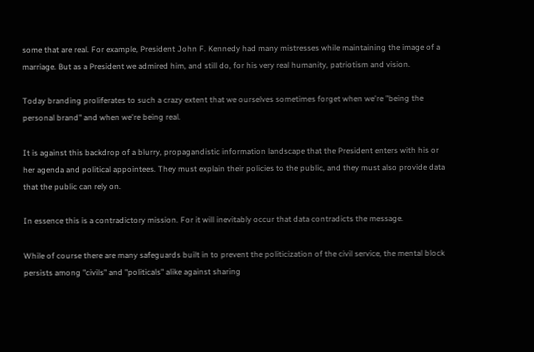some that are real. For example, President John F. Kennedy had many mistresses while maintaining the image of a marriage. But as a President we admired him, and still do, for his very real humanity, patriotism and vision.

Today branding proliferates to such a crazy extent that we ourselves sometimes forget when we're "being the personal brand" and when we're being real.

It is against this backdrop of a blurry, propagandistic information landscape that the President enters with his or her agenda and political appointees. They must explain their policies to the public, and they must also provide data that the public can rely on.

In essence this is a contradictory mission. For it will inevitably occur that data contradicts the message.

While of course there are many safeguards built in to prevent the politicization of the civil service, the mental block persists among "civils" and "politicals" alike against sharing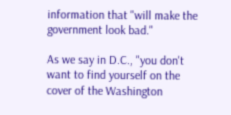information that "will make the government look bad."

As we say in D.C., "you don't want to find yourself on the cover of the Washington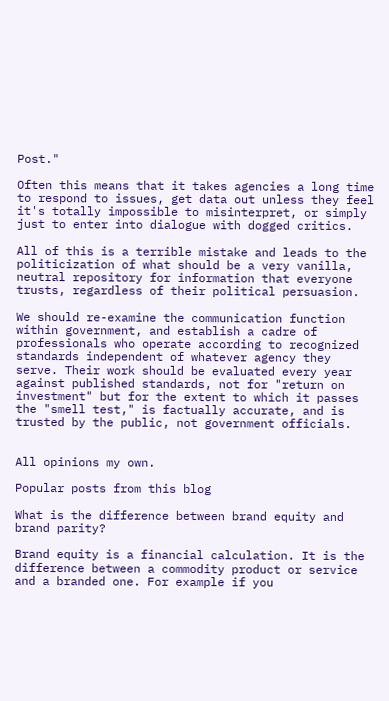Post."

Often this means that it takes agencies a long time to respond to issues, get data out unless they feel it's totally impossible to misinterpret, or simply just to enter into dialogue with dogged critics.

All of this is a terrible mistake and leads to the politicization of what should be a very vanilla, neutral repository for information that everyone trusts, regardless of their political persuasion.

We should re-examine the communication function within government, and establish a cadre of professionals who operate according to recognized standards independent of whatever agency they serve. Their work should be evaluated every year against published standards, not for "return on investment" but for the extent to which it passes the "smell test," is factually accurate, and is trusted by the public, not government officials.


All opinions my own.

Popular posts from this blog

What is the difference between brand equity and brand parity?

Brand equity is a financial calculation. It is the difference between a commodity product or service and a branded one. For example if you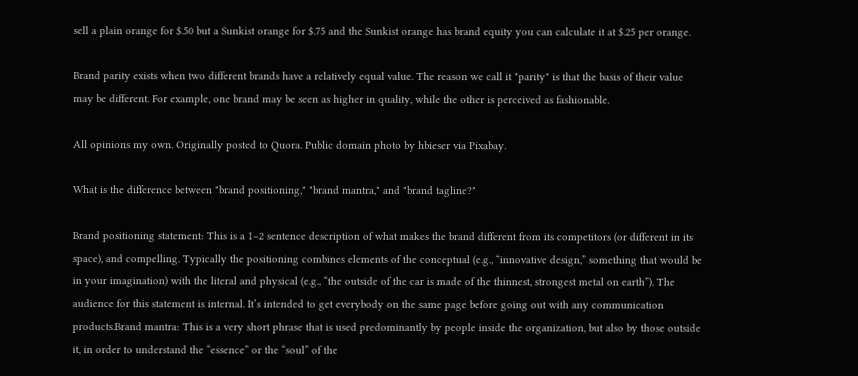sell a plain orange for $.50 but a Sunkist orange for $.75 and the Sunkist orange has brand equity you can calculate it at $.25 per orange.

Brand parity exists when two different brands have a relatively equal value. The reason we call it "parity" is that the basis of their value may be different. For example, one brand may be seen as higher in quality, while the other is perceived as fashionable.

All opinions my own. Originally posted to Quora. Public domain photo by hbieser via Pixabay.

What is the difference between "brand positioning," "brand mantra," and "brand tagline?"

Brand positioning statement: This is a 1–2 sentence description of what makes the brand different from its competitors (or different in its space), and compelling. Typically the positioning combines elements of the conceptual (e.g., “innovative design,” something that would be in your imagination) with the literal and physical (e.g., “the outside of the car is made of the thinnest, strongest metal on earth”). The audience for this statement is internal. It’s intended to get everybody on the same page before going out with any communication products.Brand mantra: This is a very short phrase that is used predominantly by people inside the organization, but also by those outside it, in order to understand the “essence” or the “soul” of the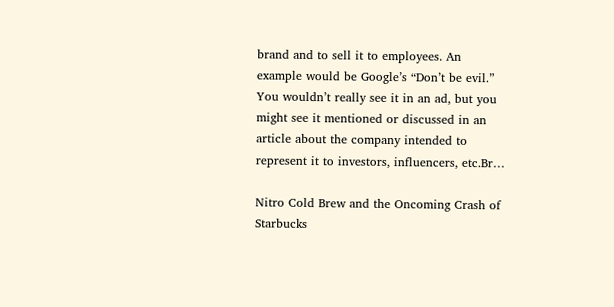brand and to sell it to employees. An example would be Google’s “Don’t be evil.” You wouldn’t really see it in an ad, but you might see it mentioned or discussed in an article about the company intended to represent it to investors, influencers, etc.Br…

Nitro Cold Brew and the Oncoming Crash of Starbucks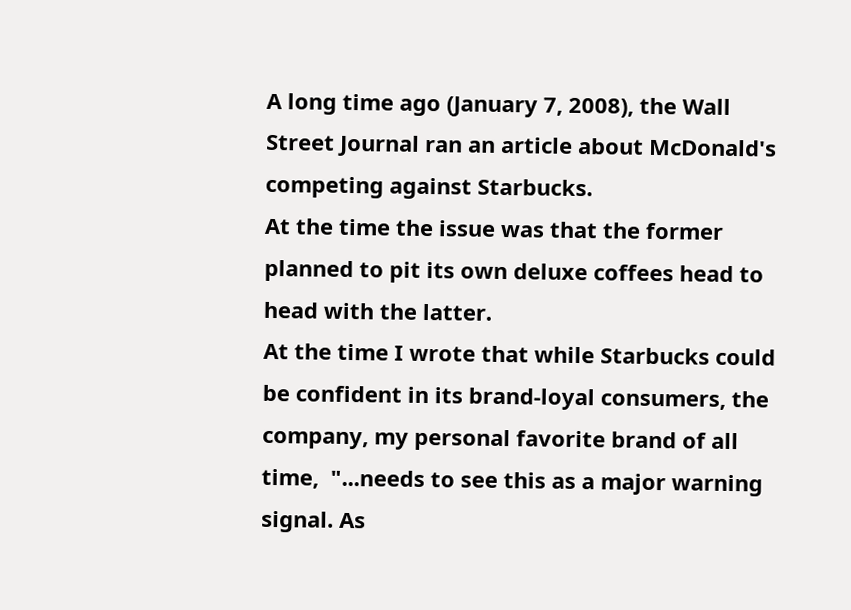A long time ago (January 7, 2008), the Wall Street Journal ran an article about McDonald's competing against Starbucks.
At the time the issue was that the former planned to pit its own deluxe coffees head to head with the latter.
At the time I wrote that while Starbucks could be confident in its brand-loyal consumers, the company, my personal favorite brand of all time,  "...needs to see this as a major warning signal. As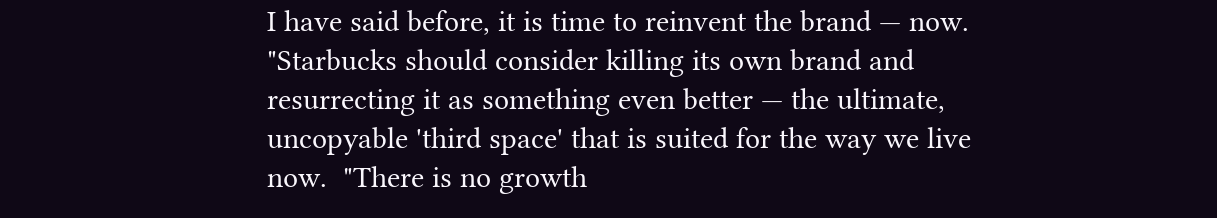I have said before, it is time to reinvent the brand — now.  "Starbucks should consider killing its own brand and resurrecting it as something even better — the ultimate, uncopyable 'third space' that is suited for the way we live now.  "There is no growth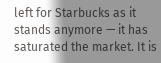left for Starbucks as it stands anymore — it has saturated the market. It is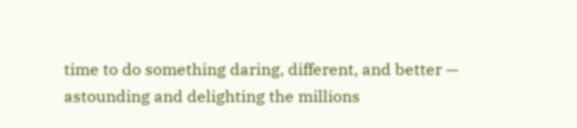time to do something daring, different, and better — astounding and delighting the millions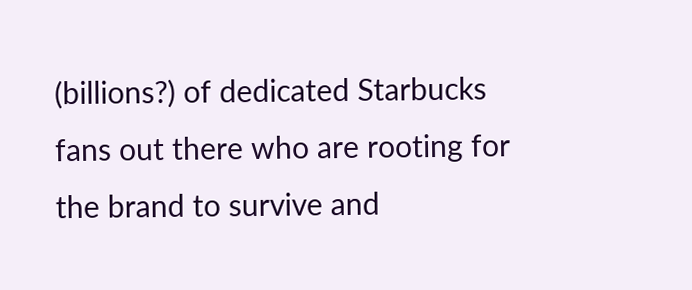(billions?) of dedicated Starbucks fans out there who are rooting for the brand to survive and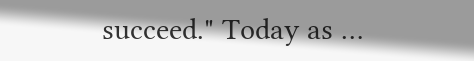succeed." Today as …